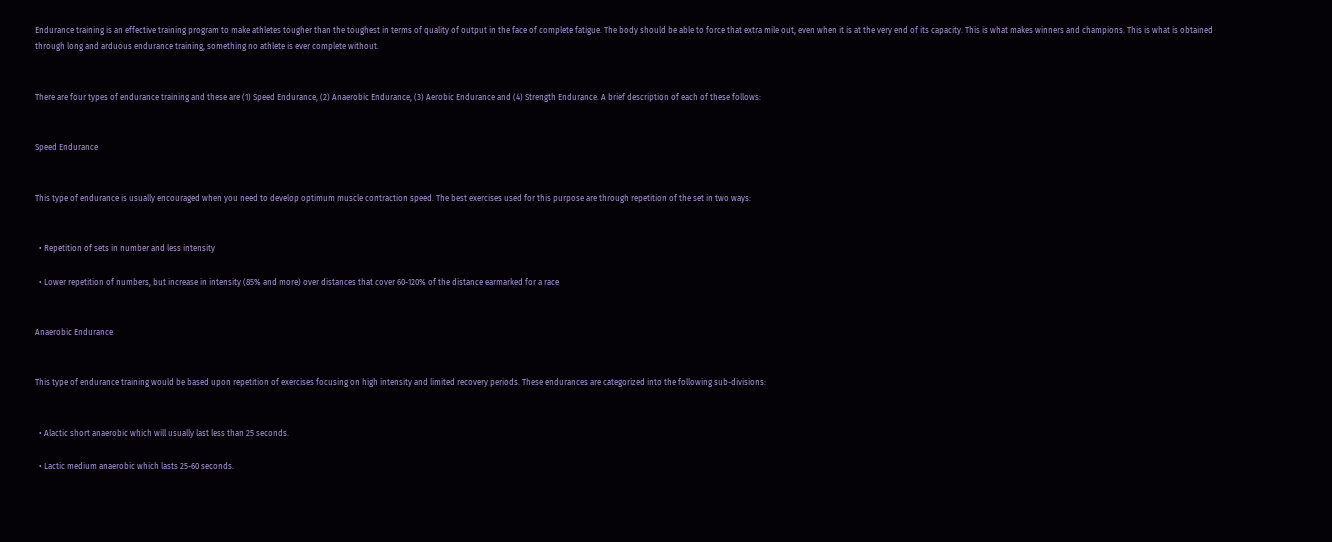Endurance training is an effective training program to make athletes tougher than the toughest in terms of quality of output in the face of complete fatigue. The body should be able to force that extra mile out, even when it is at the very end of its capacity. This is what makes winners and champions. This is what is obtained through long and arduous endurance training, something no athlete is ever complete without.


There are four types of endurance training and these are (1) Speed Endurance, (2) Anaerobic Endurance, (3) Aerobic Endurance and (4) Strength Endurance. A brief description of each of these follows:


Speed Endurance


This type of endurance is usually encouraged when you need to develop optimum muscle contraction speed. The best exercises used for this purpose are through repetition of the set in two ways:


  • Repetition of sets in number and less intensity

  • Lower repetition of numbers, but increase in intensity (85% and more) over distances that cover 60-120% of the distance earmarked for a race


Anaerobic Endurance


This type of endurance training would be based upon repetition of exercises focusing on high intensity and limited recovery periods. These endurances are categorized into the following sub-divisions:


  • Alactic short anaerobic which will usually last less than 25 seconds.

  • Lactic medium anaerobic which lasts 25-60 seconds.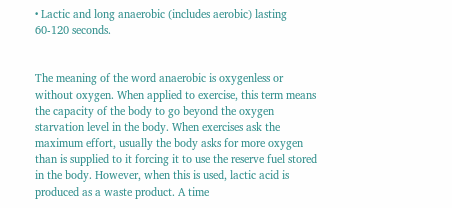• Lactic and long anaerobic (includes aerobic) lasting 60-120 seconds.


The meaning of the word anaerobic is oxygenless or without oxygen. When applied to exercise, this term means the capacity of the body to go beyond the oxygen starvation level in the body. When exercises ask the maximum effort, usually the body asks for more oxygen than is supplied to it forcing it to use the reserve fuel stored in the body. However, when this is used, lactic acid is produced as a waste product. A time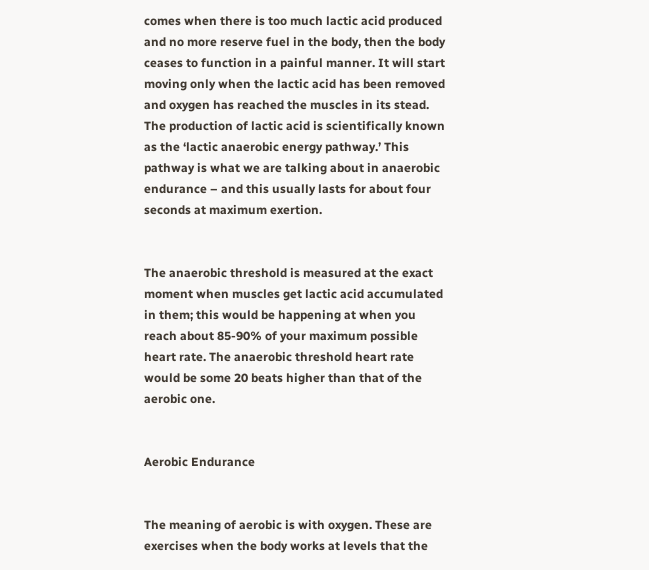comes when there is too much lactic acid produced and no more reserve fuel in the body, then the body ceases to function in a painful manner. It will start moving only when the lactic acid has been removed and oxygen has reached the muscles in its stead. The production of lactic acid is scientifically known as the ‘lactic anaerobic energy pathway.’ This pathway is what we are talking about in anaerobic endurance – and this usually lasts for about four seconds at maximum exertion.


The anaerobic threshold is measured at the exact moment when muscles get lactic acid accumulated in them; this would be happening at when you reach about 85-90% of your maximum possible heart rate. The anaerobic threshold heart rate would be some 20 beats higher than that of the aerobic one.


Aerobic Endurance


The meaning of aerobic is with oxygen. These are exercises when the body works at levels that the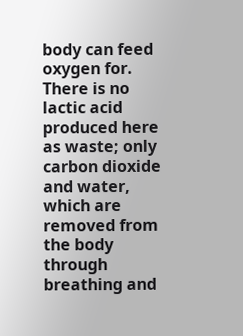body can feed oxygen for. There is no lactic acid produced here as waste; only carbon dioxide and water, which are removed from the body through breathing and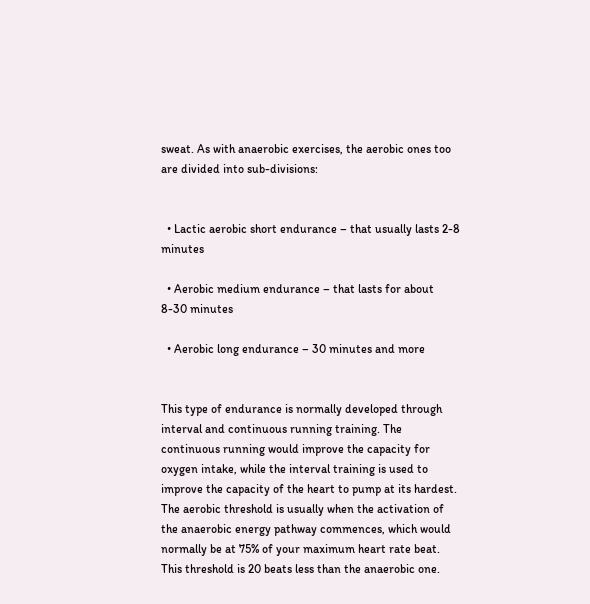sweat. As with anaerobic exercises, the aerobic ones too are divided into sub-divisions:


  • Lactic aerobic short endurance – that usually lasts 2-8 minutes

  • Aerobic medium endurance – that lasts for about 8-30 minutes

  • Aerobic long endurance – 30 minutes and more


This type of endurance is normally developed through interval and continuous running training. The continuous running would improve the capacity for oxygen intake, while the interval training is used to improve the capacity of the heart to pump at its hardest. The aerobic threshold is usually when the activation of the anaerobic energy pathway commences, which would normally be at 75% of your maximum heart rate beat. This threshold is 20 beats less than the anaerobic one.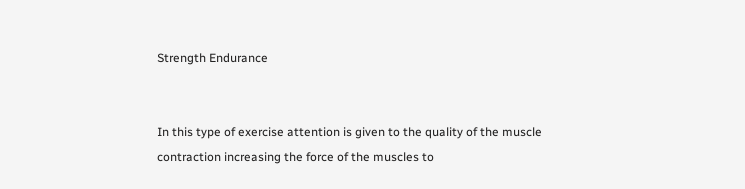Strength Endurance


In this type of exercise attention is given to the quality of the muscle contraction increasing the force of the muscles to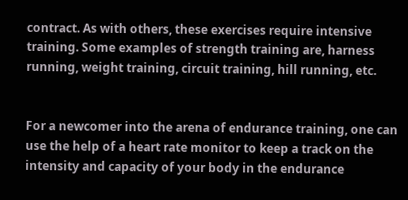contract. As with others, these exercises require intensive training. Some examples of strength training are, harness running, weight training, circuit training, hill running, etc.


For a newcomer into the arena of endurance training, one can use the help of a heart rate monitor to keep a track on the intensity and capacity of your body in the endurance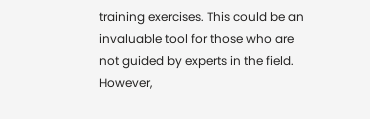training exercises. This could be an invaluable tool for those who are not guided by experts in the field. However,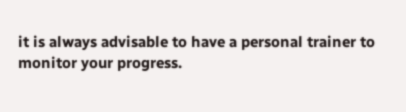it is always advisable to have a personal trainer to monitor your progress.